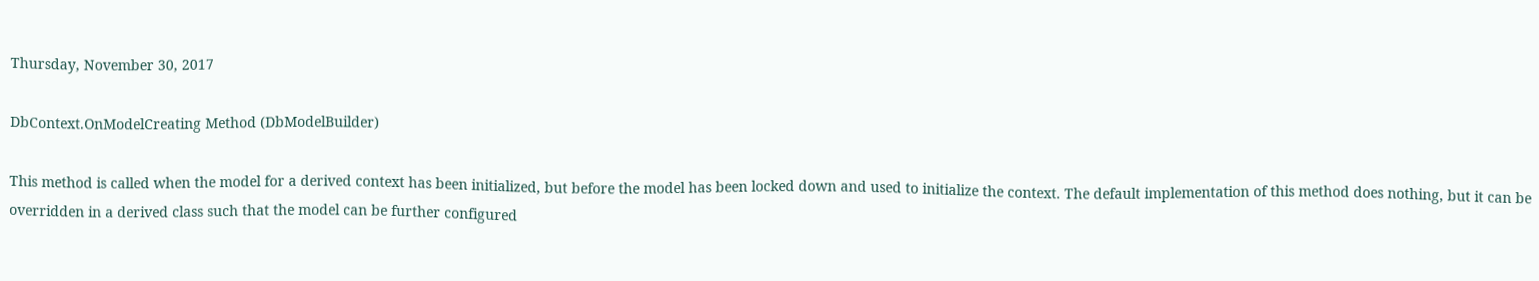Thursday, November 30, 2017

DbContext.OnModelCreating Method (DbModelBuilder)

This method is called when the model for a derived context has been initialized, but before the model has been locked down and used to initialize the context. The default implementation of this method does nothing, but it can be overridden in a derived class such that the model can be further configured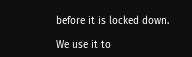before it is locked down.

We use it to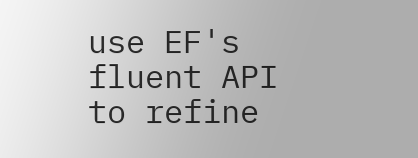use EF's fluent API to refine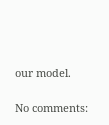our model.

No comments: